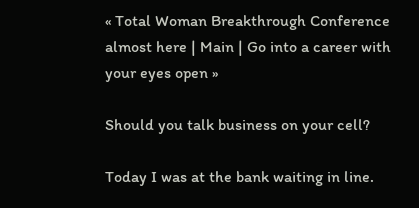« Total Woman Breakthrough Conference almost here | Main | Go into a career with your eyes open »

Should you talk business on your cell?

Today I was at the bank waiting in line.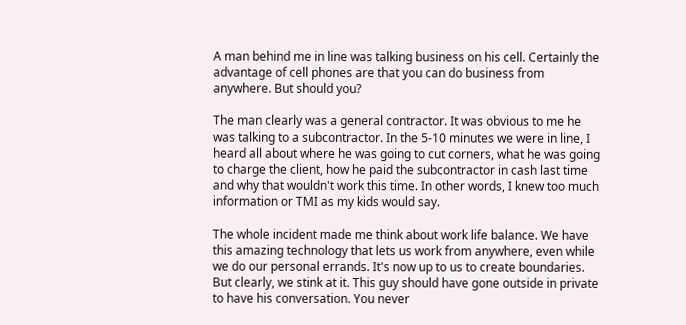A man behind me in line was talking business on his cell. Certainly the advantage of cell phones are that you can do business from anywhere. But should you?

The man clearly was a general contractor. It was obvious to me he was talking to a subcontractor. In the 5-10 minutes we were in line, I heard all about where he was going to cut corners, what he was going to charge the client, how he paid the subcontractor in cash last time and why that wouldn't work this time. In other words, I knew too much information or TMI as my kids would say.

The whole incident made me think about work life balance. We have this amazing technology that lets us work from anywhere, even while we do our personal errands. It's now up to us to create boundaries.  But clearly, we stink at it. This guy should have gone outside in private to have his conversation. You never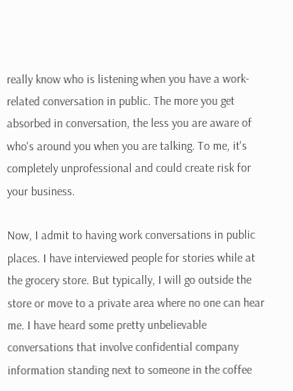really know who is listening when you have a work-related conversation in public. The more you get absorbed in conversation, the less you are aware of who's around you when you are talking. To me, it's completely unprofessional and could create risk for your business.

Now, I admit to having work conversations in public places. I have interviewed people for stories while at the grocery store. But typically, I will go outside the store or move to a private area where no one can hear me. I have heard some pretty unbelievable conversations that involve confidential company information standing next to someone in the coffee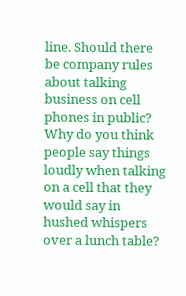line. Should there be company rules about talking business on cell phones in public? Why do you think people say things loudly when talking on a cell that they would say in hushed whispers over a lunch table?